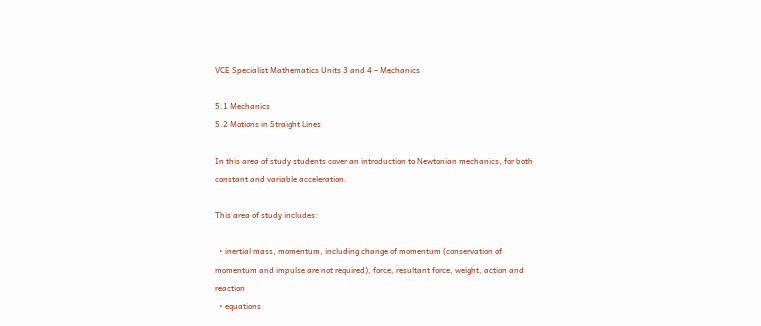VCE Specialist Mathematics Units 3 and 4 – Mechanics

5.1 Mechanics
5.2 Motions in Straight Lines

In this area of study students cover an introduction to Newtonian mechanics, for both constant and variable acceleration.

This area of study includes:

  • inertial mass, momentum, including change of momentum (conservation of momentum and impulse are not required), force, resultant force, weight, action and reaction
  • equations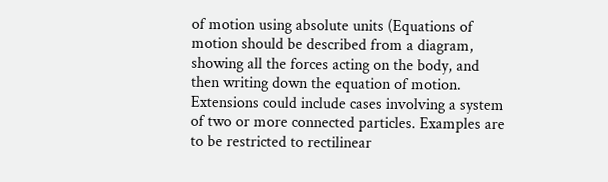of motion using absolute units (Equations of motion should be described from a diagram, showing all the forces acting on the body, and then writing down the equation of motion. Extensions could include cases involving a system of two or more connected particles. Examples are to be restricted to rectilinear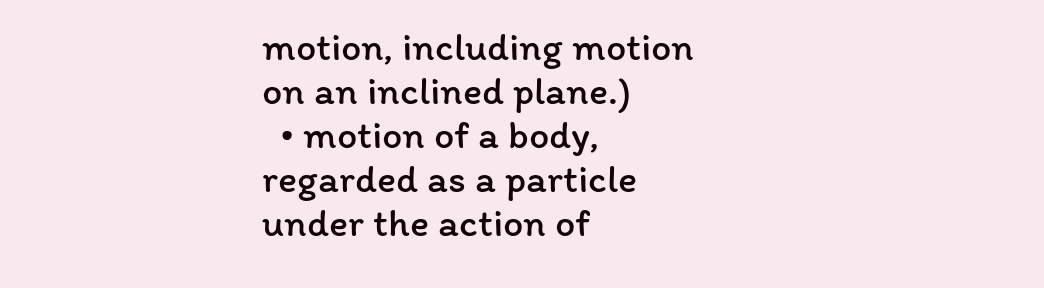motion, including motion on an inclined plane.)
  • motion of a body, regarded as a particle under the action of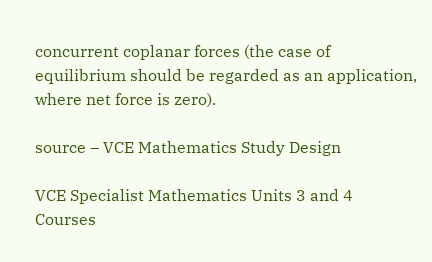concurrent coplanar forces (the case of equilibrium should be regarded as an application, where net force is zero).

source – VCE Mathematics Study Design

VCE Specialist Mathematics Units 3 and 4 Courses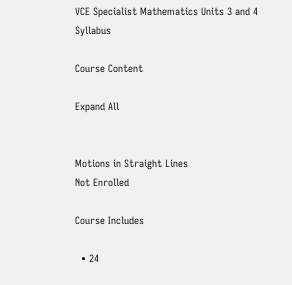VCE Specialist Mathematics Units 3 and 4 Syllabus

Course Content

Expand All


Motions in Straight Lines
Not Enrolled

Course Includes

  • 24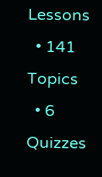Lessons
  • 141 Topics
  • 6 Quizzes